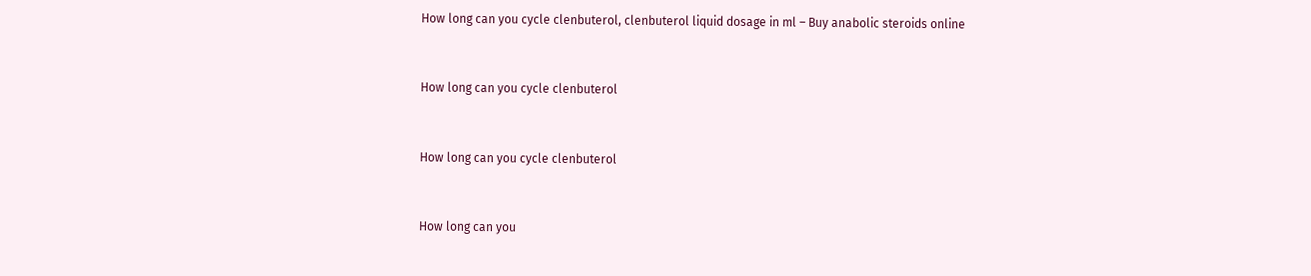How long can you cycle clenbuterol, clenbuterol liquid dosage in ml – Buy anabolic steroids online


How long can you cycle clenbuterol


How long can you cycle clenbuterol


How long can you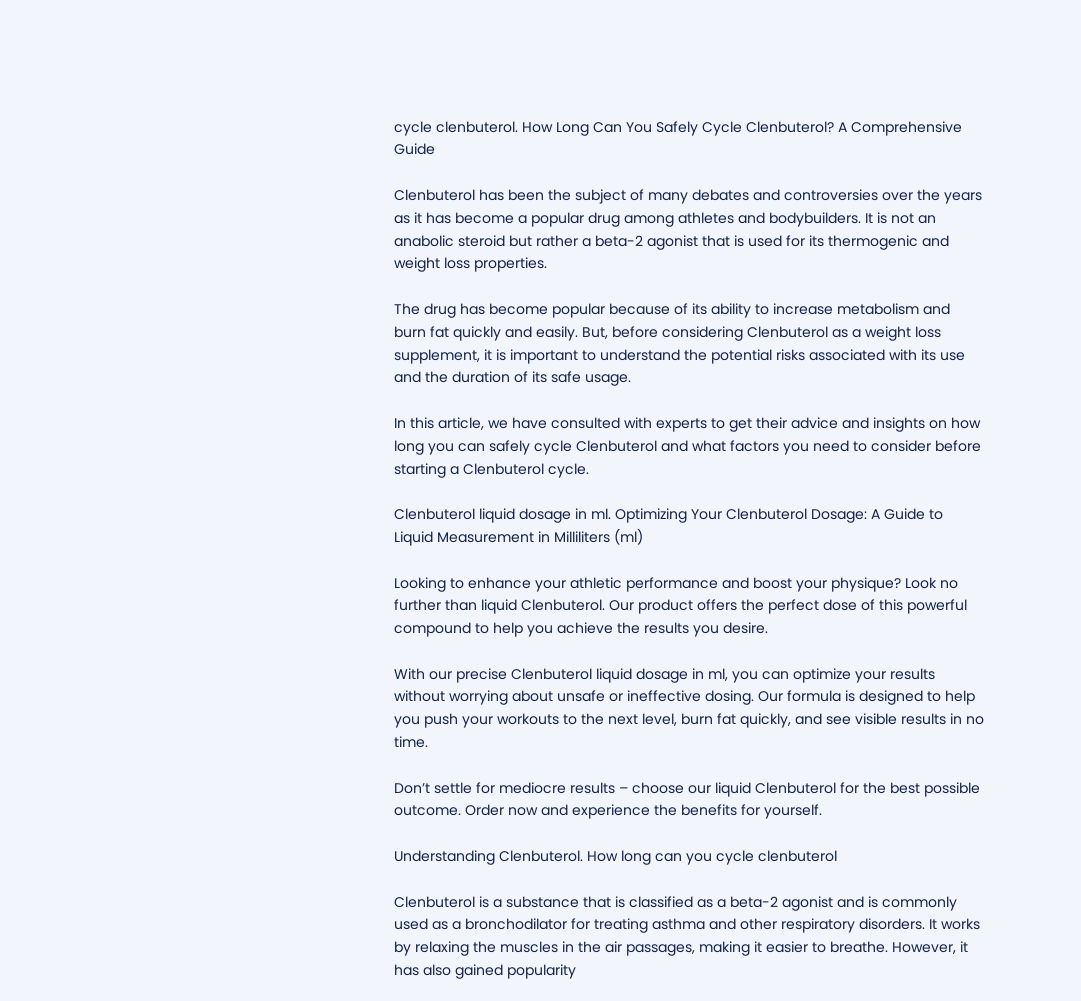cycle clenbuterol. How Long Can You Safely Cycle Clenbuterol? A Comprehensive Guide

Clenbuterol has been the subject of many debates and controversies over the years as it has become a popular drug among athletes and bodybuilders. It is not an anabolic steroid but rather a beta-2 agonist that is used for its thermogenic and weight loss properties.

The drug has become popular because of its ability to increase metabolism and burn fat quickly and easily. But, before considering Clenbuterol as a weight loss supplement, it is important to understand the potential risks associated with its use and the duration of its safe usage.

In this article, we have consulted with experts to get their advice and insights on how long you can safely cycle Clenbuterol and what factors you need to consider before starting a Clenbuterol cycle.

Clenbuterol liquid dosage in ml. Optimizing Your Clenbuterol Dosage: A Guide to Liquid Measurement in Milliliters (ml)

Looking to enhance your athletic performance and boost your physique? Look no further than liquid Clenbuterol. Our product offers the perfect dose of this powerful compound to help you achieve the results you desire.

With our precise Clenbuterol liquid dosage in ml, you can optimize your results without worrying about unsafe or ineffective dosing. Our formula is designed to help you push your workouts to the next level, burn fat quickly, and see visible results in no time.

Don’t settle for mediocre results – choose our liquid Clenbuterol for the best possible outcome. Order now and experience the benefits for yourself.

Understanding Clenbuterol. How long can you cycle clenbuterol

Clenbuterol is a substance that is classified as a beta-2 agonist and is commonly used as a bronchodilator for treating asthma and other respiratory disorders. It works by relaxing the muscles in the air passages, making it easier to breathe. However, it has also gained popularity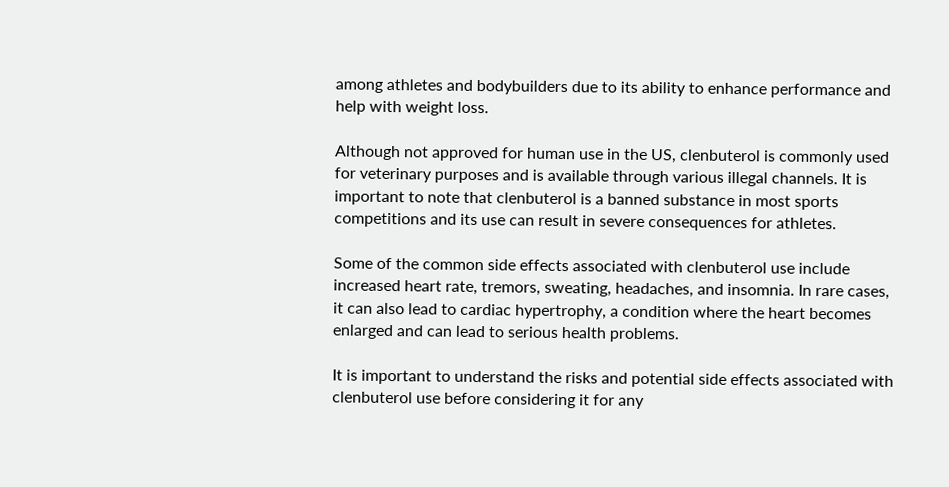among athletes and bodybuilders due to its ability to enhance performance and help with weight loss.

Although not approved for human use in the US, clenbuterol is commonly used for veterinary purposes and is available through various illegal channels. It is important to note that clenbuterol is a banned substance in most sports competitions and its use can result in severe consequences for athletes.

Some of the common side effects associated with clenbuterol use include increased heart rate, tremors, sweating, headaches, and insomnia. In rare cases, it can also lead to cardiac hypertrophy, a condition where the heart becomes enlarged and can lead to serious health problems.

It is important to understand the risks and potential side effects associated with clenbuterol use before considering it for any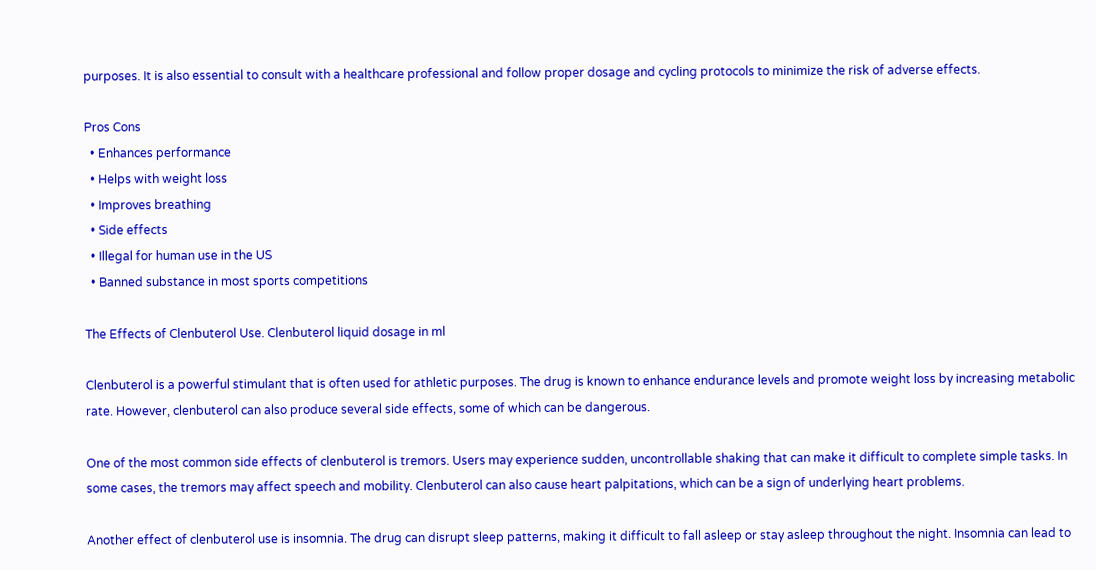purposes. It is also essential to consult with a healthcare professional and follow proper dosage and cycling protocols to minimize the risk of adverse effects.

Pros Cons
  • Enhances performance
  • Helps with weight loss
  • Improves breathing
  • Side effects
  • Illegal for human use in the US
  • Banned substance in most sports competitions

The Effects of Clenbuterol Use. Clenbuterol liquid dosage in ml

Clenbuterol is a powerful stimulant that is often used for athletic purposes. The drug is known to enhance endurance levels and promote weight loss by increasing metabolic rate. However, clenbuterol can also produce several side effects, some of which can be dangerous.

One of the most common side effects of clenbuterol is tremors. Users may experience sudden, uncontrollable shaking that can make it difficult to complete simple tasks. In some cases, the tremors may affect speech and mobility. Clenbuterol can also cause heart palpitations, which can be a sign of underlying heart problems.

Another effect of clenbuterol use is insomnia. The drug can disrupt sleep patterns, making it difficult to fall asleep or stay asleep throughout the night. Insomnia can lead to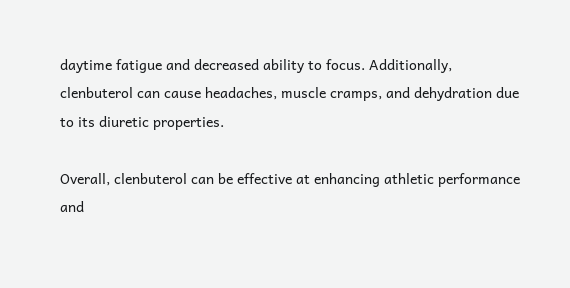daytime fatigue and decreased ability to focus. Additionally, clenbuterol can cause headaches, muscle cramps, and dehydration due to its diuretic properties.

Overall, clenbuterol can be effective at enhancing athletic performance and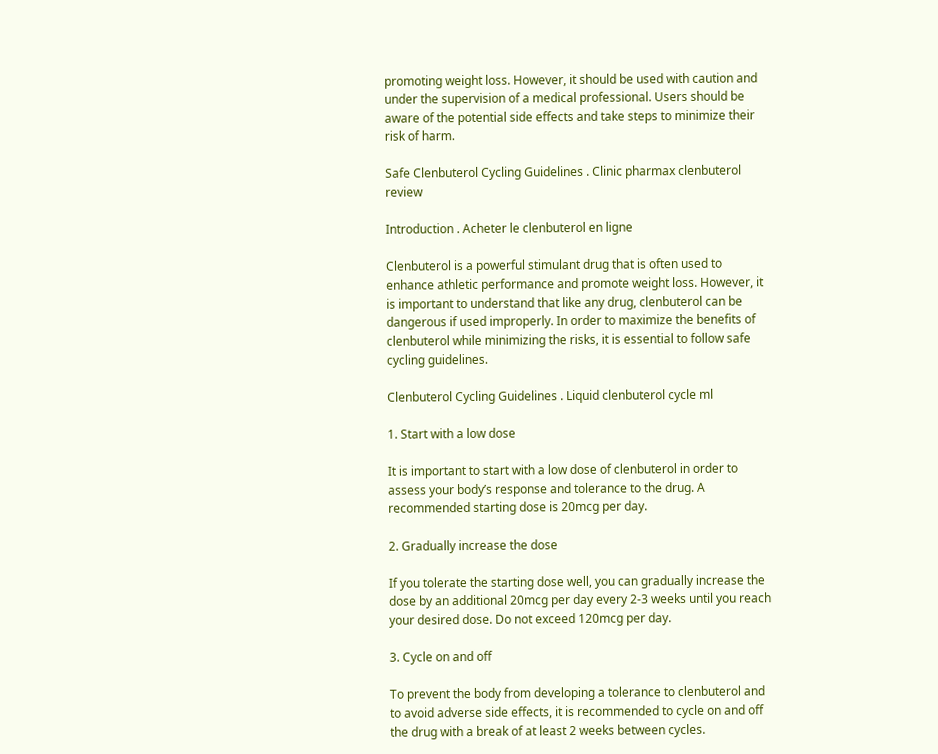promoting weight loss. However, it should be used with caution and under the supervision of a medical professional. Users should be aware of the potential side effects and take steps to minimize their risk of harm.

Safe Clenbuterol Cycling Guidelines . Clinic pharmax clenbuterol review

Introduction . Acheter le clenbuterol en ligne

Clenbuterol is a powerful stimulant drug that is often used to enhance athletic performance and promote weight loss. However, it is important to understand that like any drug, clenbuterol can be dangerous if used improperly. In order to maximize the benefits of clenbuterol while minimizing the risks, it is essential to follow safe cycling guidelines.

Clenbuterol Cycling Guidelines . Liquid clenbuterol cycle ml

1. Start with a low dose

It is important to start with a low dose of clenbuterol in order to assess your body’s response and tolerance to the drug. A recommended starting dose is 20mcg per day.

2. Gradually increase the dose

If you tolerate the starting dose well, you can gradually increase the dose by an additional 20mcg per day every 2-3 weeks until you reach your desired dose. Do not exceed 120mcg per day.

3. Cycle on and off

To prevent the body from developing a tolerance to clenbuterol and to avoid adverse side effects, it is recommended to cycle on and off the drug with a break of at least 2 weeks between cycles.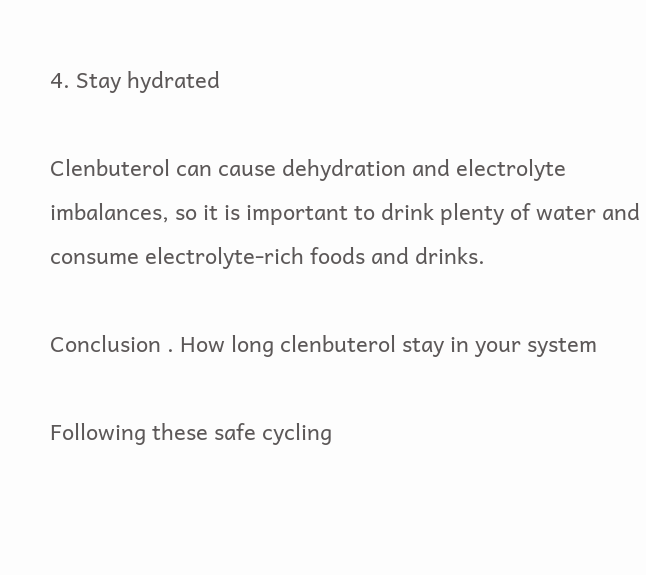4. Stay hydrated

Clenbuterol can cause dehydration and electrolyte imbalances, so it is important to drink plenty of water and consume electrolyte-rich foods and drinks.

Conclusion . How long clenbuterol stay in your system

Following these safe cycling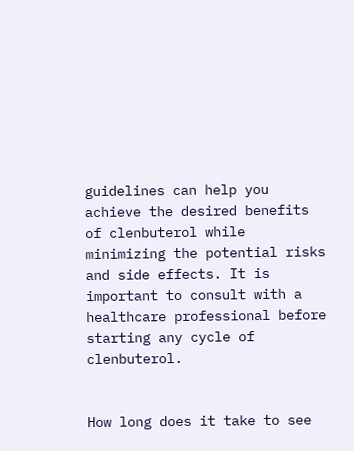guidelines can help you achieve the desired benefits of clenbuterol while minimizing the potential risks and side effects. It is important to consult with a healthcare professional before starting any cycle of clenbuterol.


How long does it take to see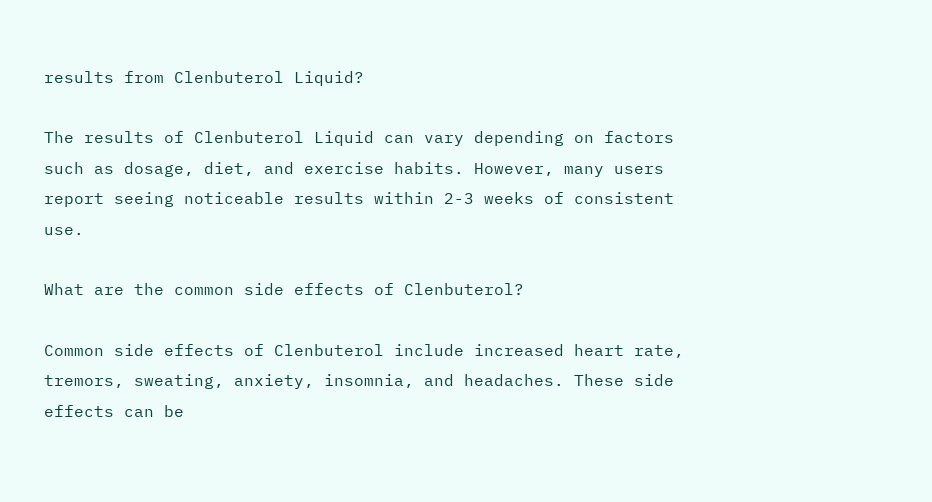results from Clenbuterol Liquid?

The results of Clenbuterol Liquid can vary depending on factors such as dosage, diet, and exercise habits. However, many users report seeing noticeable results within 2-3 weeks of consistent use.

What are the common side effects of Clenbuterol?

Common side effects of Clenbuterol include increased heart rate, tremors, sweating, anxiety, insomnia, and headaches. These side effects can be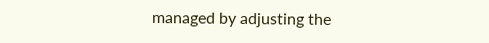managed by adjusting the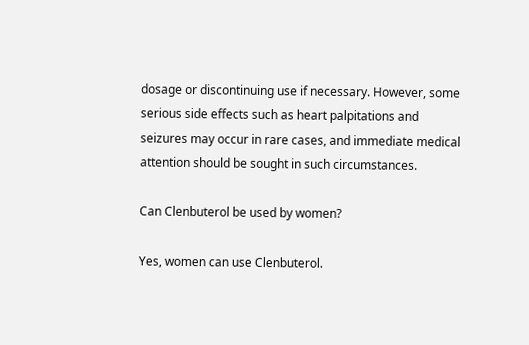dosage or discontinuing use if necessary. However, some serious side effects such as heart palpitations and seizures may occur in rare cases, and immediate medical attention should be sought in such circumstances.

Can Clenbuterol be used by women?

Yes, women can use Clenbuterol.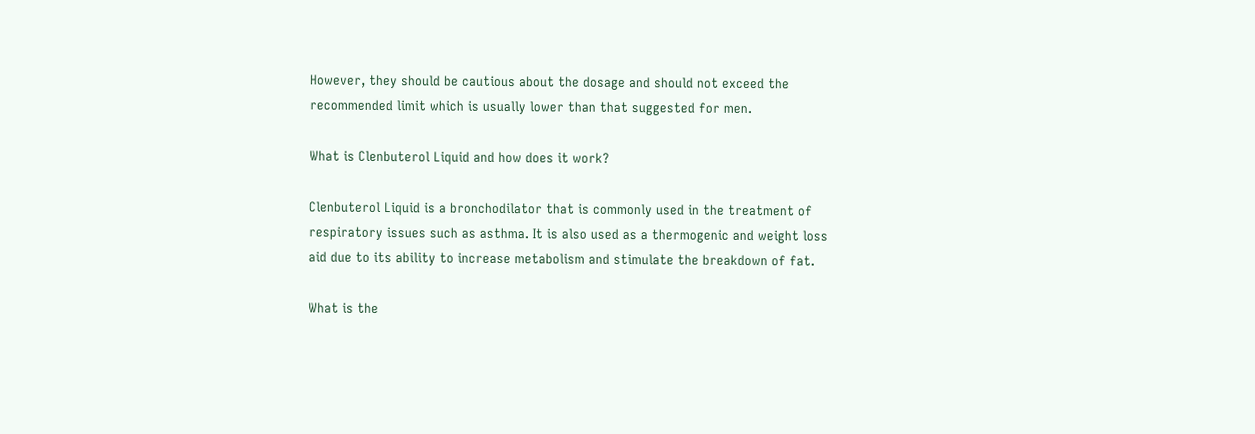However, they should be cautious about the dosage and should not exceed the recommended limit which is usually lower than that suggested for men.

What is Clenbuterol Liquid and how does it work?

Clenbuterol Liquid is a bronchodilator that is commonly used in the treatment of respiratory issues such as asthma. It is also used as a thermogenic and weight loss aid due to its ability to increase metabolism and stimulate the breakdown of fat.

What is the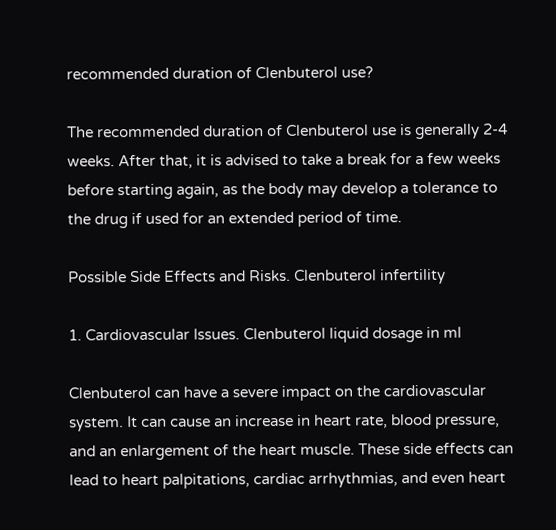recommended duration of Clenbuterol use?

The recommended duration of Clenbuterol use is generally 2-4 weeks. After that, it is advised to take a break for a few weeks before starting again, as the body may develop a tolerance to the drug if used for an extended period of time.

Possible Side Effects and Risks. Clenbuterol infertility

1. Cardiovascular Issues. Clenbuterol liquid dosage in ml

Clenbuterol can have a severe impact on the cardiovascular system. It can cause an increase in heart rate, blood pressure, and an enlargement of the heart muscle. These side effects can lead to heart palpitations, cardiac arrhythmias, and even heart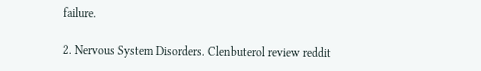failure.

2. Nervous System Disorders. Clenbuterol review reddit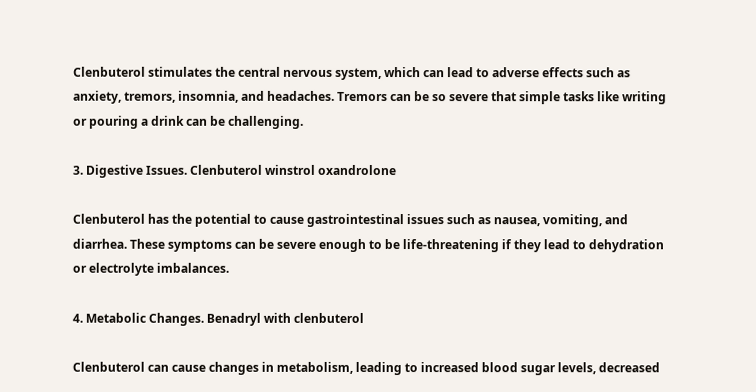Clenbuterol stimulates the central nervous system, which can lead to adverse effects such as anxiety, tremors, insomnia, and headaches. Tremors can be so severe that simple tasks like writing or pouring a drink can be challenging.

3. Digestive Issues. Clenbuterol winstrol oxandrolone

Clenbuterol has the potential to cause gastrointestinal issues such as nausea, vomiting, and diarrhea. These symptoms can be severe enough to be life-threatening if they lead to dehydration or electrolyte imbalances.

4. Metabolic Changes. Benadryl with clenbuterol

Clenbuterol can cause changes in metabolism, leading to increased blood sugar levels, decreased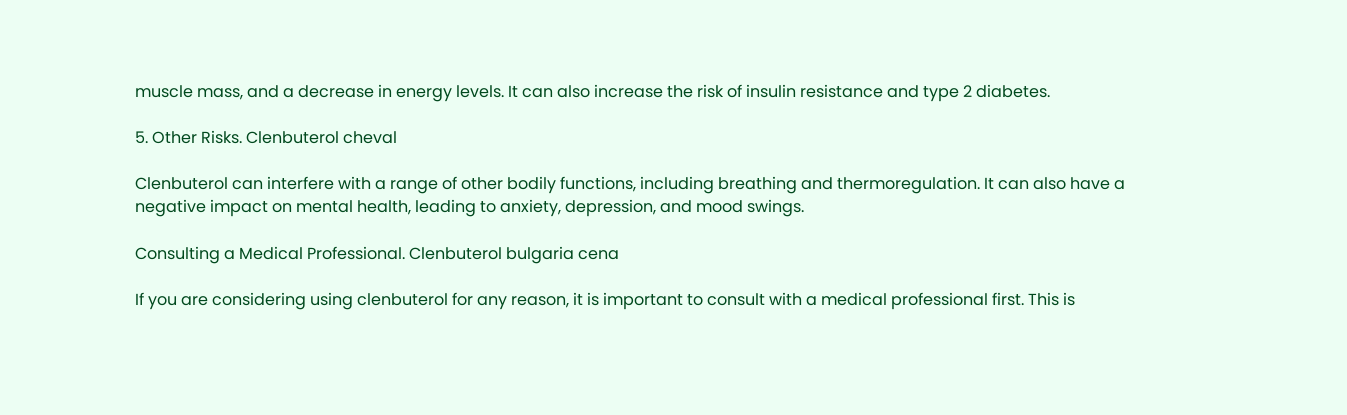muscle mass, and a decrease in energy levels. It can also increase the risk of insulin resistance and type 2 diabetes.

5. Other Risks. Clenbuterol cheval

Clenbuterol can interfere with a range of other bodily functions, including breathing and thermoregulation. It can also have a negative impact on mental health, leading to anxiety, depression, and mood swings.

Consulting a Medical Professional. Clenbuterol bulgaria cena

If you are considering using clenbuterol for any reason, it is important to consult with a medical professional first. This is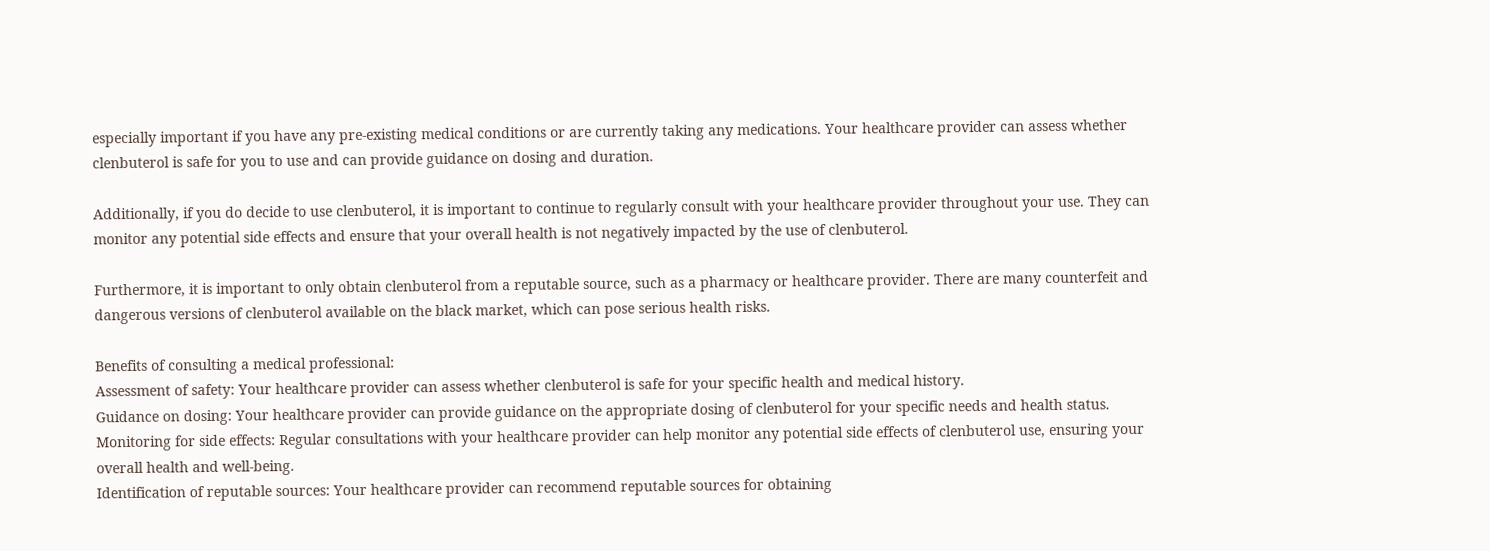especially important if you have any pre-existing medical conditions or are currently taking any medications. Your healthcare provider can assess whether clenbuterol is safe for you to use and can provide guidance on dosing and duration.

Additionally, if you do decide to use clenbuterol, it is important to continue to regularly consult with your healthcare provider throughout your use. They can monitor any potential side effects and ensure that your overall health is not negatively impacted by the use of clenbuterol.

Furthermore, it is important to only obtain clenbuterol from a reputable source, such as a pharmacy or healthcare provider. There are many counterfeit and dangerous versions of clenbuterol available on the black market, which can pose serious health risks.

Benefits of consulting a medical professional:
Assessment of safety: Your healthcare provider can assess whether clenbuterol is safe for your specific health and medical history.
Guidance on dosing: Your healthcare provider can provide guidance on the appropriate dosing of clenbuterol for your specific needs and health status.
Monitoring for side effects: Regular consultations with your healthcare provider can help monitor any potential side effects of clenbuterol use, ensuring your overall health and well-being.
Identification of reputable sources: Your healthcare provider can recommend reputable sources for obtaining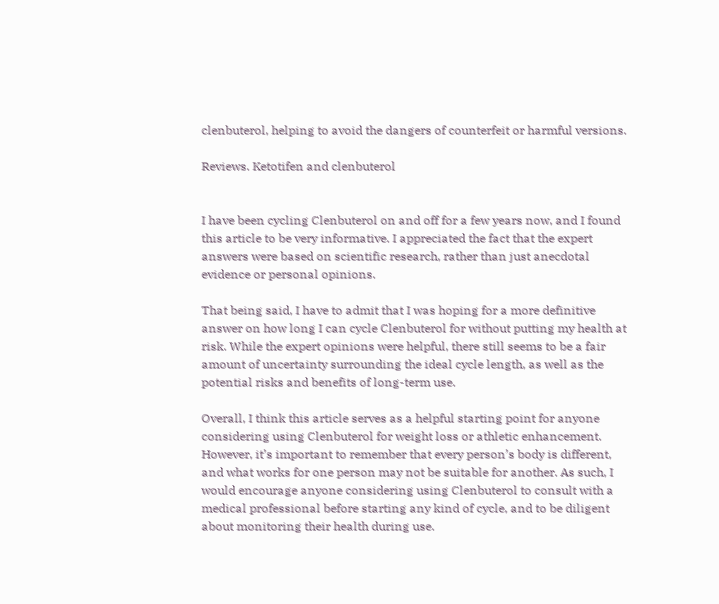clenbuterol, helping to avoid the dangers of counterfeit or harmful versions.

Reviews. Ketotifen and clenbuterol


I have been cycling Clenbuterol on and off for a few years now, and I found this article to be very informative. I appreciated the fact that the expert answers were based on scientific research, rather than just anecdotal evidence or personal opinions.

That being said, I have to admit that I was hoping for a more definitive answer on how long I can cycle Clenbuterol for without putting my health at risk. While the expert opinions were helpful, there still seems to be a fair amount of uncertainty surrounding the ideal cycle length, as well as the potential risks and benefits of long-term use.

Overall, I think this article serves as a helpful starting point for anyone considering using Clenbuterol for weight loss or athletic enhancement. However, it’s important to remember that every person’s body is different, and what works for one person may not be suitable for another. As such, I would encourage anyone considering using Clenbuterol to consult with a medical professional before starting any kind of cycle, and to be diligent about monitoring their health during use.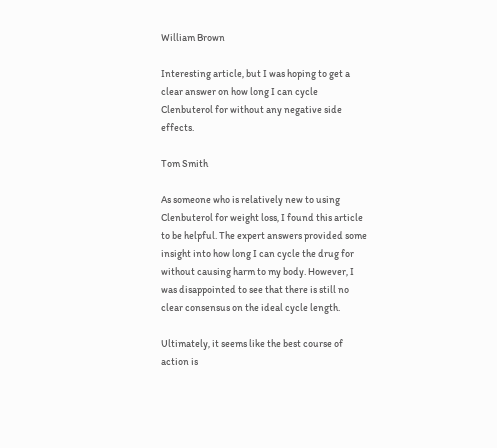William Brown

Interesting article, but I was hoping to get a clear answer on how long I can cycle Clenbuterol for without any negative side effects.

Tom Smith

As someone who is relatively new to using Clenbuterol for weight loss, I found this article to be helpful. The expert answers provided some insight into how long I can cycle the drug for without causing harm to my body. However, I was disappointed to see that there is still no clear consensus on the ideal cycle length.

Ultimately, it seems like the best course of action is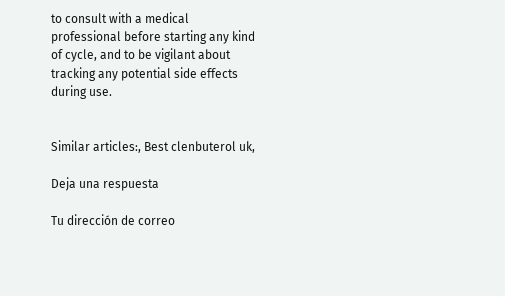to consult with a medical professional before starting any kind of cycle, and to be vigilant about tracking any potential side effects during use.


Similar articles:, Best clenbuterol uk,

Deja una respuesta

Tu dirección de correo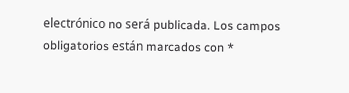electrónico no será publicada. Los campos obligatorios están marcados con *